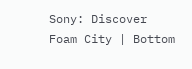Sony: Discover Foam City | Bottom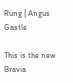Rung | Angus Gastle

This is the new Bravia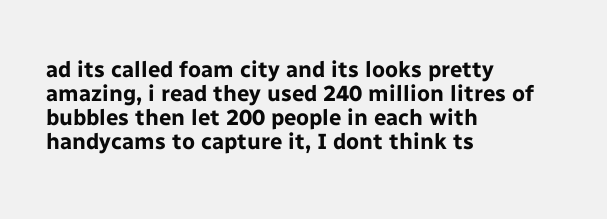ad its called foam city and its looks pretty amazing, i read they used 240 million litres of bubbles then let 200 people in each with handycams to capture it, I dont think ts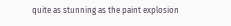quite as stunning as the paint explosion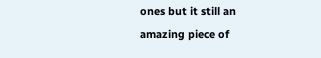ones but it still an amazing piece of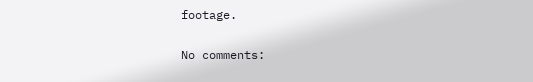footage.

No comments: